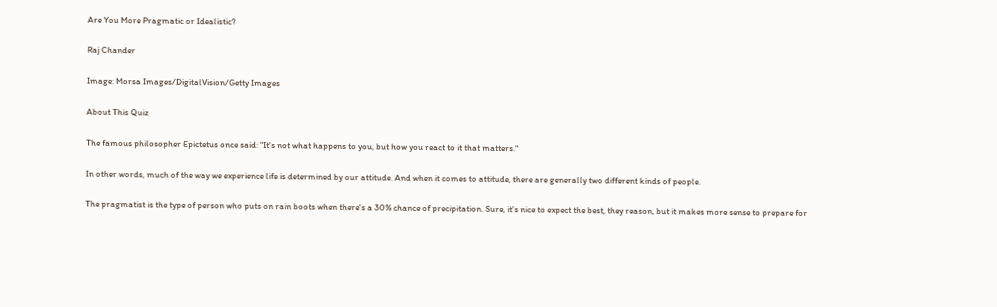Are You More Pragmatic or Idealistic?

Raj Chander

Image: Morsa Images/DigitalVision/Getty Images

About This Quiz

The famous philosopher Epictetus once said: "It's not what happens to you, but how you react to it that matters."

In other words, much of the way we experience life is determined by our attitude. And when it comes to attitude, there are generally two different kinds of people.

The pragmatist is the type of person who puts on rain boots when there's a 30% chance of precipitation. Sure, it's nice to expect the best, they reason, but it makes more sense to prepare for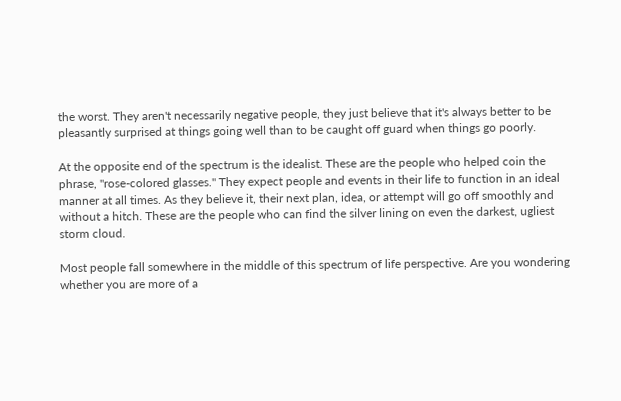the worst. They aren't necessarily negative people, they just believe that it's always better to be pleasantly surprised at things going well than to be caught off guard when things go poorly.

At the opposite end of the spectrum is the idealist. These are the people who helped coin the phrase, "rose-colored glasses." They expect people and events in their life to function in an ideal manner at all times. As they believe it, their next plan, idea, or attempt will go off smoothly and without a hitch. These are the people who can find the silver lining on even the darkest, ugliest storm cloud.

Most people fall somewhere in the middle of this spectrum of life perspective. Are you wondering whether you are more of a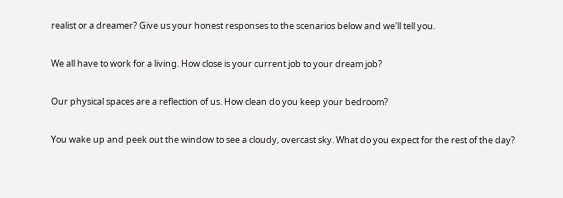realist or a dreamer? Give us your honest responses to the scenarios below and we'll tell you.

We all have to work for a living. How close is your current job to your dream job?

Our physical spaces are a reflection of us. How clean do you keep your bedroom?

You wake up and peek out the window to see a cloudy, overcast sky. What do you expect for the rest of the day?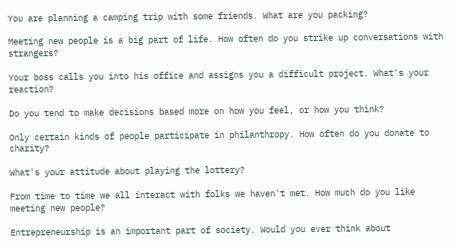You are planning a camping trip with some friends. What are you packing?

Meeting new people is a big part of life. How often do you strike up conversations with strangers?

Your boss calls you into his office and assigns you a difficult project. What's your reaction?

Do you tend to make decisions based more on how you feel, or how you think?

Only certain kinds of people participate in philanthropy. How often do you donate to charity?

What's your attitude about playing the lottery?

From time to time we all interact with folks we haven't met. How much do you like meeting new people?

Entrepreneurship is an important part of society. Would you ever think about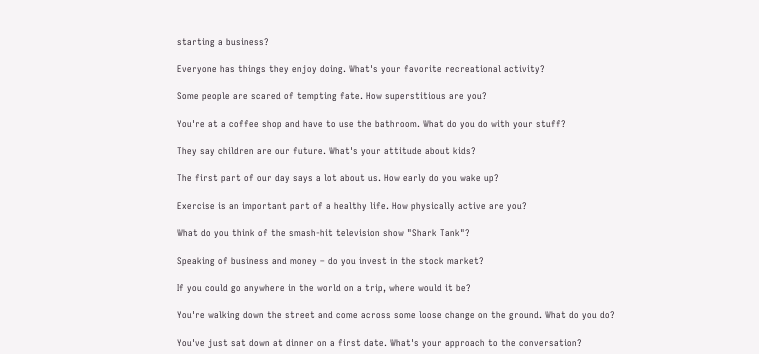starting a business?

Everyone has things they enjoy doing. What's your favorite recreational activity?

Some people are scared of tempting fate. How superstitious are you?

You're at a coffee shop and have to use the bathroom. What do you do with your stuff?

They say children are our future. What's your attitude about kids?

The first part of our day says a lot about us. How early do you wake up?

Exercise is an important part of a healthy life. How physically active are you?

What do you think of the smash-hit television show "Shark Tank"?

Speaking of business and money – do you invest in the stock market?

If you could go anywhere in the world on a trip, where would it be?

You're walking down the street and come across some loose change on the ground. What do you do?

You've just sat down at dinner on a first date. What's your approach to the conversation?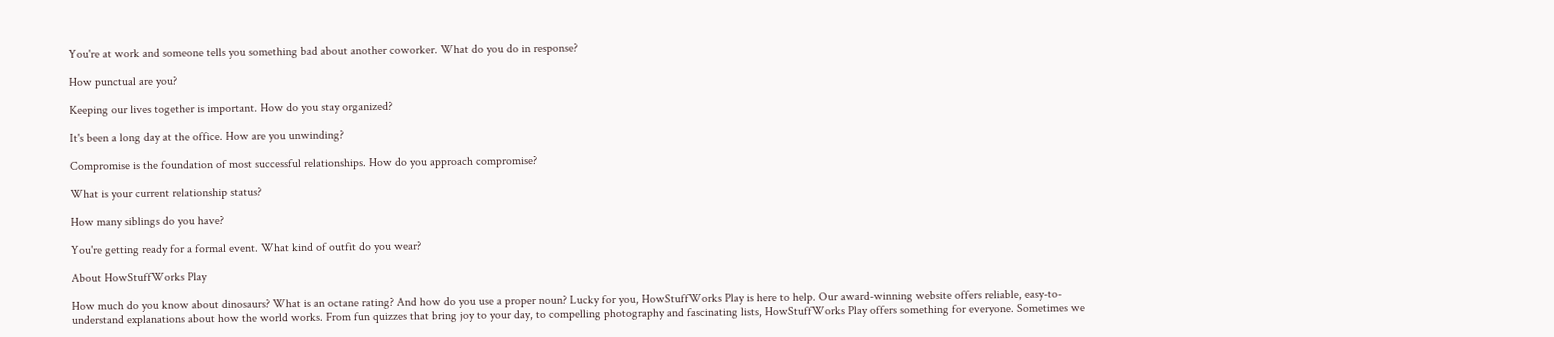You're at work and someone tells you something bad about another coworker. What do you do in response?

How punctual are you?

Keeping our lives together is important. How do you stay organized?

It's been a long day at the office. How are you unwinding?

Compromise is the foundation of most successful relationships. How do you approach compromise?

What is your current relationship status?

How many siblings do you have?

You're getting ready for a formal event. What kind of outfit do you wear?

About HowStuffWorks Play

How much do you know about dinosaurs? What is an octane rating? And how do you use a proper noun? Lucky for you, HowStuffWorks Play is here to help. Our award-winning website offers reliable, easy-to-understand explanations about how the world works. From fun quizzes that bring joy to your day, to compelling photography and fascinating lists, HowStuffWorks Play offers something for everyone. Sometimes we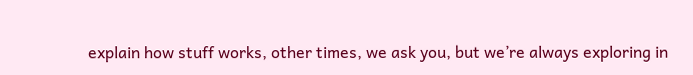explain how stuff works, other times, we ask you, but we’re always exploring in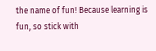the name of fun! Because learning is fun, so stick with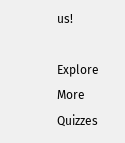us!

Explore More Quizzes